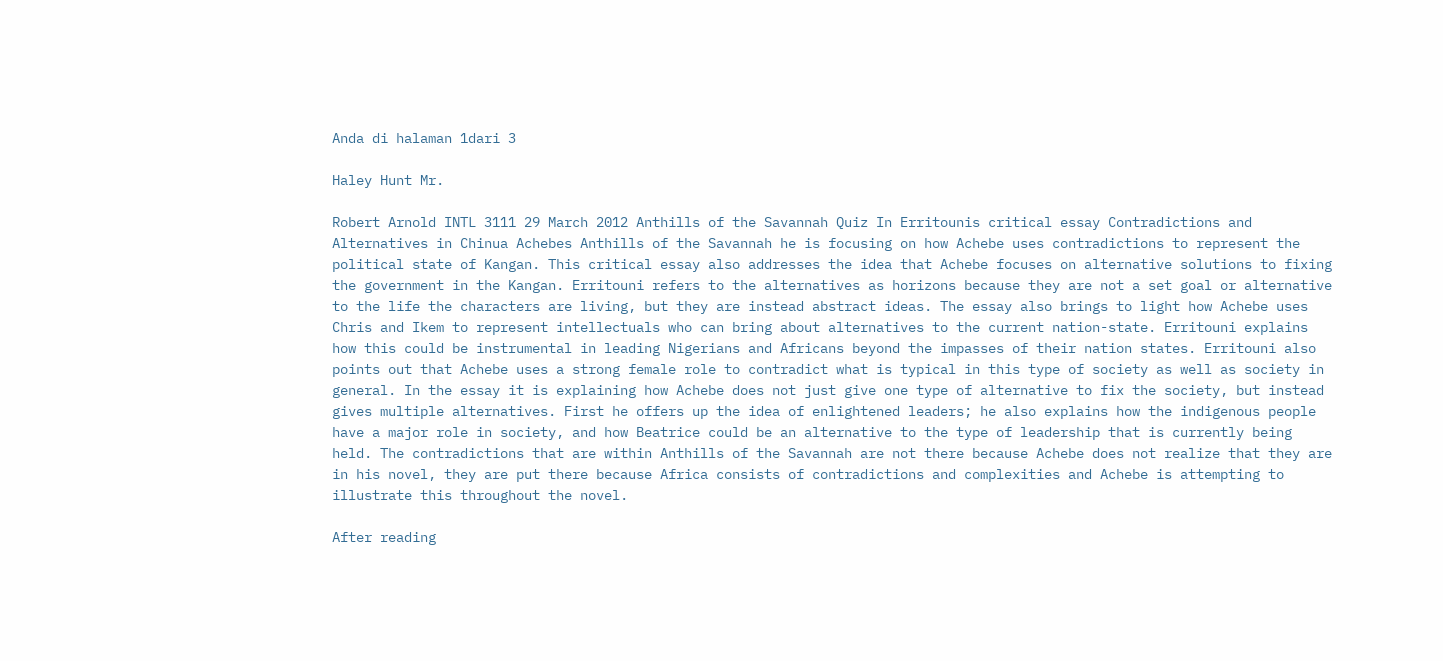Anda di halaman 1dari 3

Haley Hunt Mr.

Robert Arnold INTL 3111 29 March 2012 Anthills of the Savannah Quiz In Erritounis critical essay Contradictions and Alternatives in Chinua Achebes Anthills of the Savannah he is focusing on how Achebe uses contradictions to represent the political state of Kangan. This critical essay also addresses the idea that Achebe focuses on alternative solutions to fixing the government in the Kangan. Erritouni refers to the alternatives as horizons because they are not a set goal or alternative to the life the characters are living, but they are instead abstract ideas. The essay also brings to light how Achebe uses Chris and Ikem to represent intellectuals who can bring about alternatives to the current nation-state. Erritouni explains how this could be instrumental in leading Nigerians and Africans beyond the impasses of their nation states. Erritouni also points out that Achebe uses a strong female role to contradict what is typical in this type of society as well as society in general. In the essay it is explaining how Achebe does not just give one type of alternative to fix the society, but instead gives multiple alternatives. First he offers up the idea of enlightened leaders; he also explains how the indigenous people have a major role in society, and how Beatrice could be an alternative to the type of leadership that is currently being held. The contradictions that are within Anthills of the Savannah are not there because Achebe does not realize that they are in his novel, they are put there because Africa consists of contradictions and complexities and Achebe is attempting to illustrate this throughout the novel.

After reading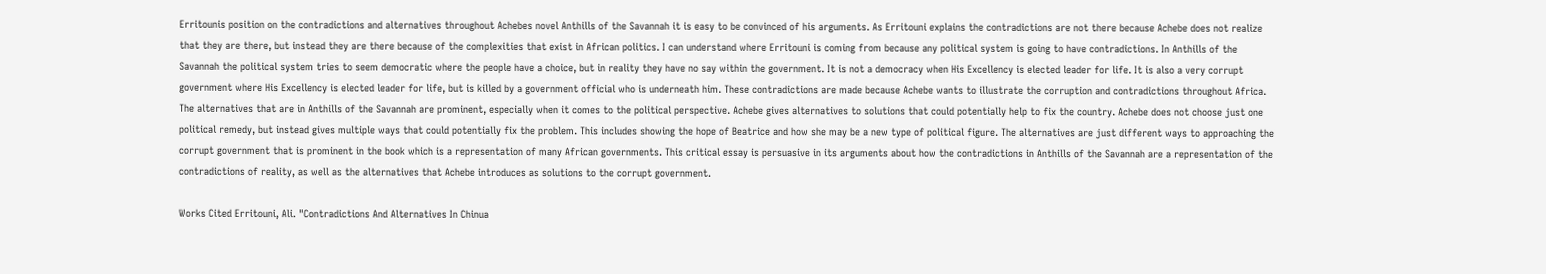Erritounis position on the contradictions and alternatives throughout Achebes novel Anthills of the Savannah it is easy to be convinced of his arguments. As Erritouni explains the contradictions are not there because Achebe does not realize that they are there, but instead they are there because of the complexities that exist in African politics. I can understand where Erritouni is coming from because any political system is going to have contradictions. In Anthills of the Savannah the political system tries to seem democratic where the people have a choice, but in reality they have no say within the government. It is not a democracy when His Excellency is elected leader for life. It is also a very corrupt government where His Excellency is elected leader for life, but is killed by a government official who is underneath him. These contradictions are made because Achebe wants to illustrate the corruption and contradictions throughout Africa. The alternatives that are in Anthills of the Savannah are prominent, especially when it comes to the political perspective. Achebe gives alternatives to solutions that could potentially help to fix the country. Achebe does not choose just one political remedy, but instead gives multiple ways that could potentially fix the problem. This includes showing the hope of Beatrice and how she may be a new type of political figure. The alternatives are just different ways to approaching the corrupt government that is prominent in the book which is a representation of many African governments. This critical essay is persuasive in its arguments about how the contradictions in Anthills of the Savannah are a representation of the contradictions of reality, as well as the alternatives that Achebe introduces as solutions to the corrupt government.

Works Cited Erritouni, Ali. "Contradictions And Alternatives In Chinua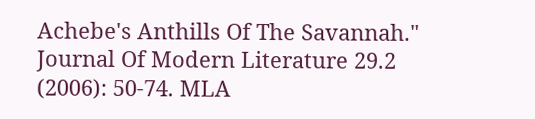Achebe's Anthills Of The Savannah." Journal Of Modern Literature 29.2 (2006): 50-74. MLA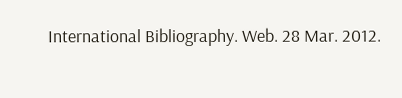International Bibliography. Web. 28 Mar. 2012.